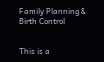Family Planning & Birth Control


This is a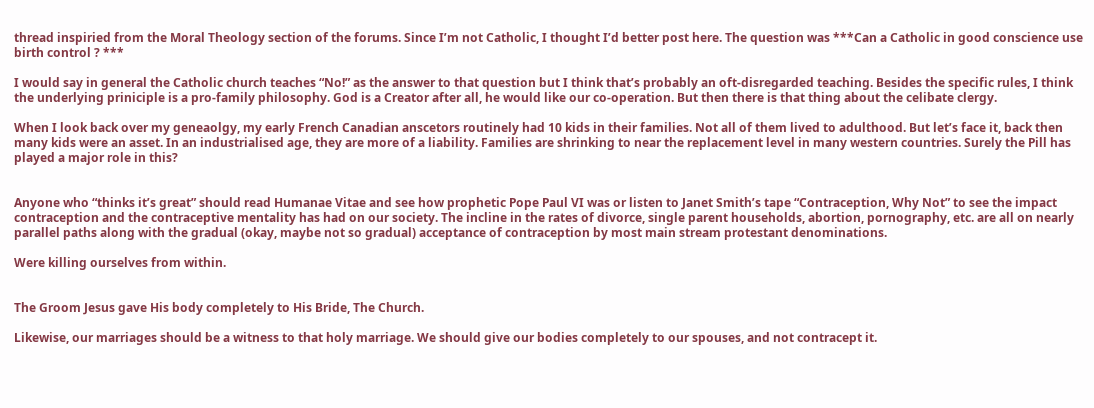thread inspiried from the Moral Theology section of the forums. Since I’m not Catholic, I thought I’d better post here. The question was ***Can a Catholic in good conscience use birth control ? ***

I would say in general the Catholic church teaches “No!” as the answer to that question but I think that’s probably an oft-disregarded teaching. Besides the specific rules, I think the underlying priniciple is a pro-family philosophy. God is a Creator after all, he would like our co-operation. But then there is that thing about the celibate clergy.

When I look back over my geneaolgy, my early French Canadian anscetors routinely had 10 kids in their families. Not all of them lived to adulthood. But let’s face it, back then many kids were an asset. In an industrialised age, they are more of a liability. Families are shrinking to near the replacement level in many western countries. Surely the Pill has played a major role in this?


Anyone who “thinks it’s great” should read Humanae Vitae and see how prophetic Pope Paul VI was or listen to Janet Smith’s tape “Contraception, Why Not” to see the impact contraception and the contraceptive mentality has had on our society. The incline in the rates of divorce, single parent households, abortion, pornography, etc. are all on nearly parallel paths along with the gradual (okay, maybe not so gradual) acceptance of contraception by most main stream protestant denominations.

Were killing ourselves from within.


The Groom Jesus gave His body completely to His Bride, The Church.

Likewise, our marriages should be a witness to that holy marriage. We should give our bodies completely to our spouses, and not contracept it.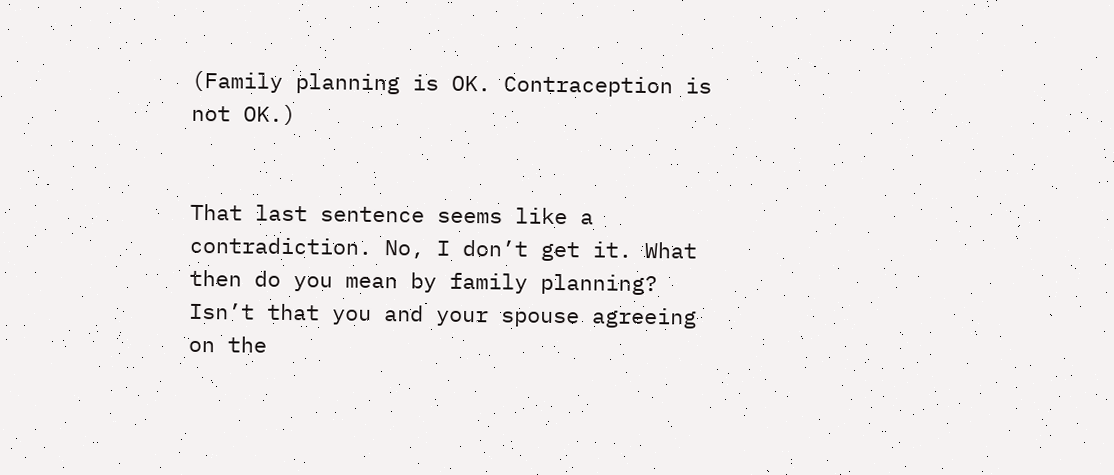(Family planning is OK. Contraception is not OK.)


That last sentence seems like a contradiction. No, I don’t get it. What then do you mean by family planning? Isn’t that you and your spouse agreeing on the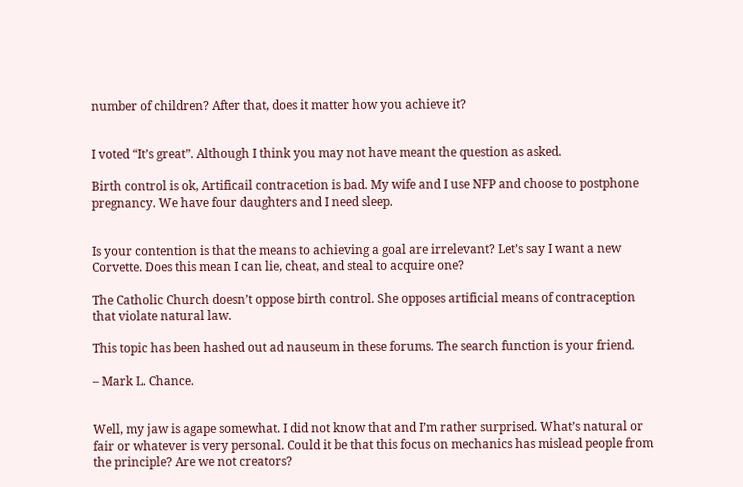number of children? After that, does it matter how you achieve it?


I voted “It’s great”. Although I think you may not have meant the question as asked.

Birth control is ok, Artificail contracetion is bad. My wife and I use NFP and choose to postphone pregnancy. We have four daughters and I need sleep.


Is your contention is that the means to achieving a goal are irrelevant? Let’s say I want a new Corvette. Does this mean I can lie, cheat, and steal to acquire one?

The Catholic Church doesn’t oppose birth control. She opposes artificial means of contraception that violate natural law.

This topic has been hashed out ad nauseum in these forums. The search function is your friend.

– Mark L. Chance.


Well, my jaw is agape somewhat. I did not know that and I’m rather surprised. What’s natural or fair or whatever is very personal. Could it be that this focus on mechanics has mislead people from the principle? Are we not creators?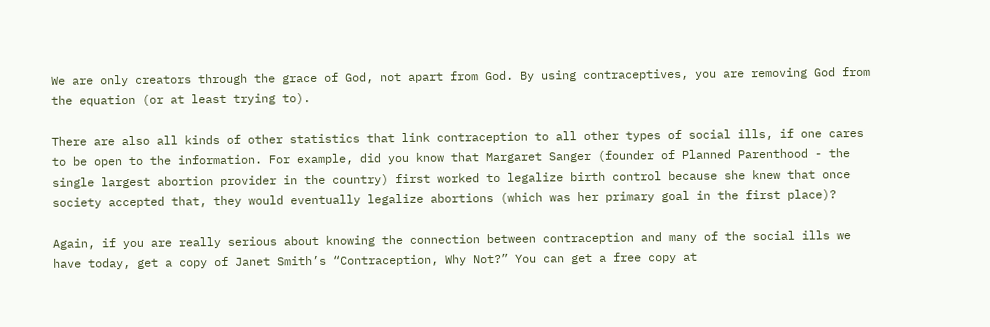We are only creators through the grace of God, not apart from God. By using contraceptives, you are removing God from the equation (or at least trying to).

There are also all kinds of other statistics that link contraception to all other types of social ills, if one cares to be open to the information. For example, did you know that Margaret Sanger (founder of Planned Parenthood - the single largest abortion provider in the country) first worked to legalize birth control because she knew that once society accepted that, they would eventually legalize abortions (which was her primary goal in the first place)?

Again, if you are really serious about knowing the connection between contraception and many of the social ills we have today, get a copy of Janet Smith’s “Contraception, Why Not?” You can get a free copy at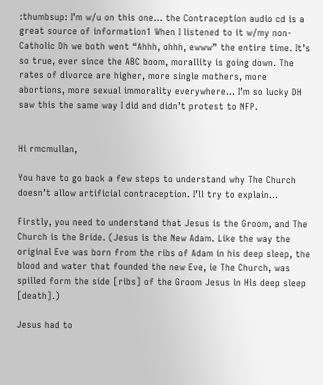:thumbsup: I’m w/u on this one… the Contraception audio cd is a great source of information1 When I listened to it w/my non-Catholic Dh we both went “Ahhh, ohhh, ewww” the entire time. It’s so true, ever since the ABC boom, morallity is going down. The rates of divorce are higher, more single mothers, more abortions, more sexual immorality everywhere… I’m so lucky DH saw this the same way I did and didn’t protest to NFP.


Hi rmcmullan,

You have to go back a few steps to understand why The Church doesn’t allow artificial contraception. I’ll try to explain…

Firstly, you need to understand that Jesus is the Groom, and The Church is the Bride. (Jesus is the New Adam. Like the way the original Eve was born from the ribs of Adam in his deep sleep, the blood and water that founded the new Eve, ie The Church, was spilled form the side [ribs] of the Groom Jesus in His deep sleep [death].)

Jesus had to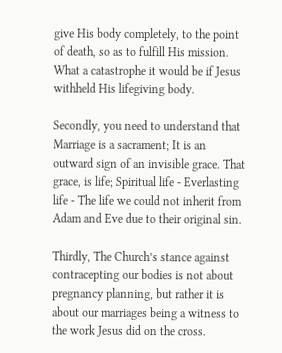give His body completely, to the point of death, so as to fulfill His mission. What a catastrophe it would be if Jesus withheld His lifegiving body.

Secondly, you need to understand that Marriage is a sacrament; It is an outward sign of an invisible grace. That grace, is life; Spiritual life - Everlasting life - The life we could not inherit from Adam and Eve due to their original sin.

Thirdly, The Church’s stance against contracepting our bodies is not about pregnancy planning, but rather it is about our marriages being a witness to the work Jesus did on the cross.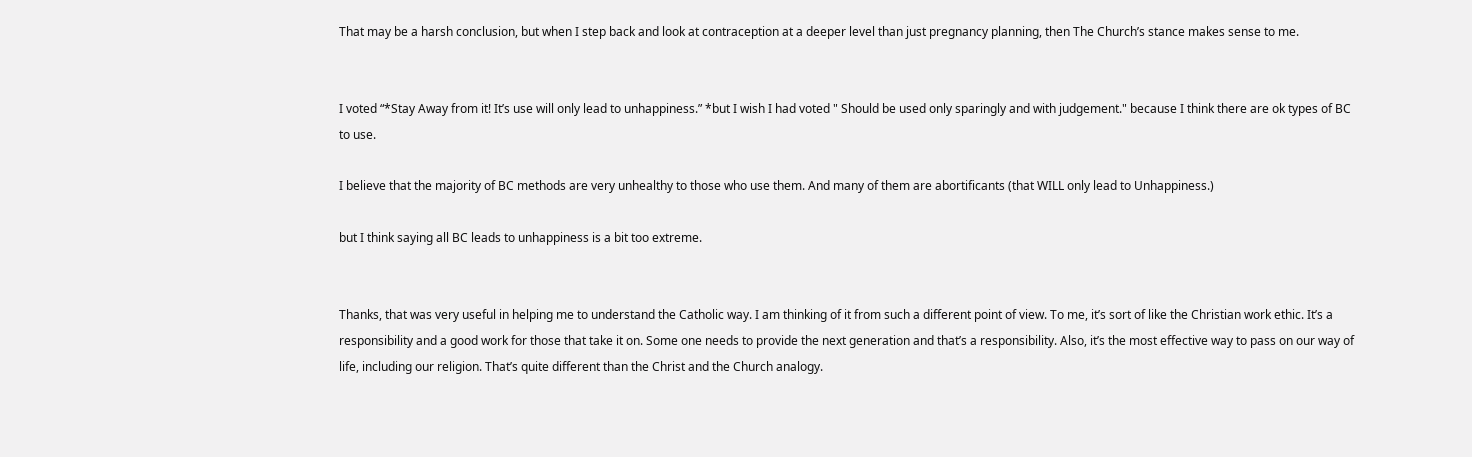That may be a harsh conclusion, but when I step back and look at contraception at a deeper level than just pregnancy planning, then The Church’s stance makes sense to me.


I voted “*Stay Away from it! It’s use will only lead to unhappiness.” *but I wish I had voted " Should be used only sparingly and with judgement." because I think there are ok types of BC to use.

I believe that the majority of BC methods are very unhealthy to those who use them. And many of them are abortificants (that WILL only lead to Unhappiness.)

but I think saying all BC leads to unhappiness is a bit too extreme.


Thanks, that was very useful in helping me to understand the Catholic way. I am thinking of it from such a different point of view. To me, it’s sort of like the Christian work ethic. It’s a responsibility and a good work for those that take it on. Some one needs to provide the next generation and that’s a responsibility. Also, it’s the most effective way to pass on our way of life, including our religion. That’s quite different than the Christ and the Church analogy.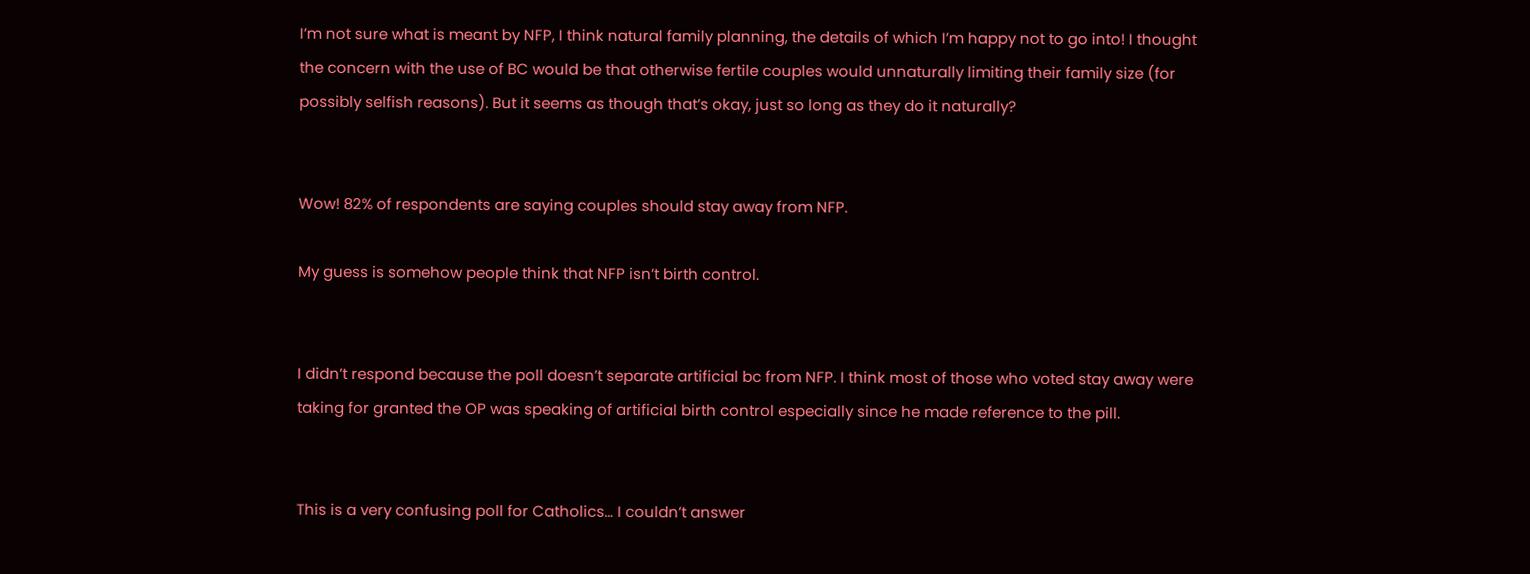I’m not sure what is meant by NFP, I think natural family planning, the details of which I’m happy not to go into! I thought the concern with the use of BC would be that otherwise fertile couples would unnaturally limiting their family size (for possibly selfish reasons). But it seems as though that’s okay, just so long as they do it naturally?


Wow! 82% of respondents are saying couples should stay away from NFP.

My guess is somehow people think that NFP isn’t birth control.


I didn’t respond because the poll doesn’t separate artificial bc from NFP. I think most of those who voted stay away were taking for granted the OP was speaking of artificial birth control especially since he made reference to the pill.


This is a very confusing poll for Catholics… I couldn’t answer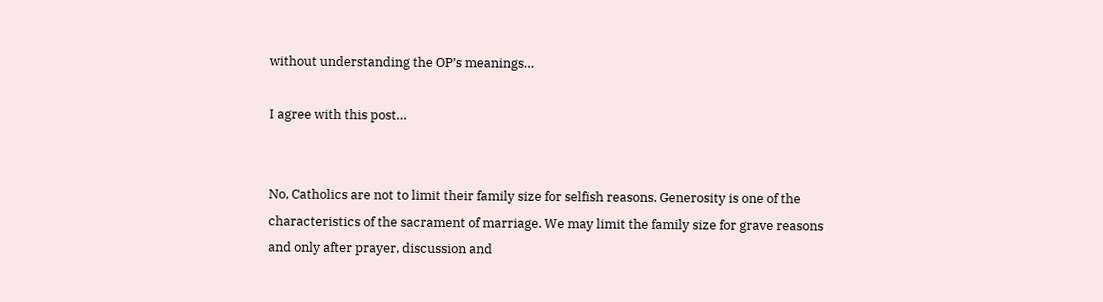without understanding the OP’s meanings…

I agree with this post…


No, Catholics are not to limit their family size for selfish reasons. Generosity is one of the characteristics of the sacrament of marriage. We may limit the family size for grave reasons and only after prayer, discussion and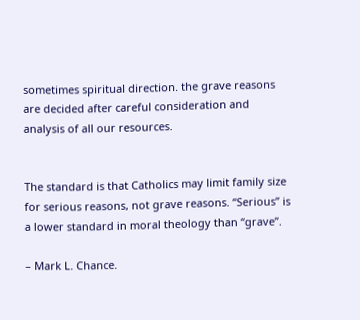sometimes spiritual direction. the grave reasons are decided after careful consideration and analysis of all our resources.


The standard is that Catholics may limit family size for serious reasons, not grave reasons. “Serious” is a lower standard in moral theology than “grave”.

– Mark L. Chance.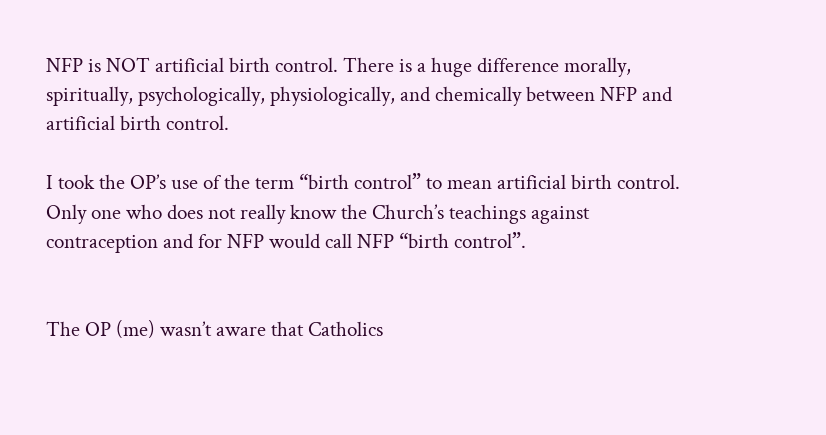NFP is NOT artificial birth control. There is a huge difference morally, spiritually, psychologically, physiologically, and chemically between NFP and artificial birth control.

I took the OP’s use of the term “birth control” to mean artificial birth control. Only one who does not really know the Church’s teachings against contraception and for NFP would call NFP “birth control”.


The OP (me) wasn’t aware that Catholics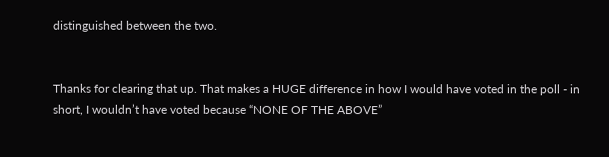distinguished between the two.


Thanks for clearing that up. That makes a HUGE difference in how I would have voted in the poll - in short, I wouldn’t have voted because “NONE OF THE ABOVE”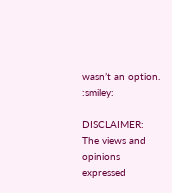wasn’t an option. :smiley:

DISCLAIMER: The views and opinions expressed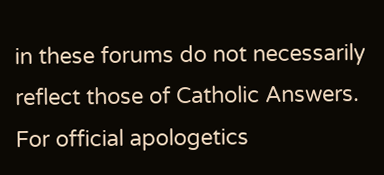in these forums do not necessarily reflect those of Catholic Answers. For official apologetics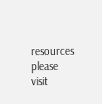resources please visit